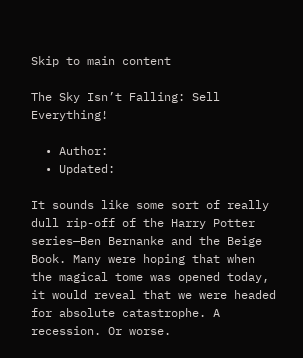Skip to main content

The Sky Isn’t Falling: Sell Everything!

  • Author:
  • Updated:

It sounds like some sort of really dull rip-off of the Harry Potter series—Ben Bernanke and the Beige Book. Many were hoping that when the magical tome was opened today, it would reveal that we were headed for absolute catastrophe. A recession. Or worse.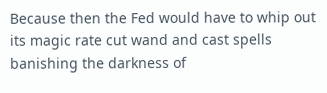Because then the Fed would have to whip out its magic rate cut wand and cast spells banishing the darkness of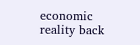economic reality back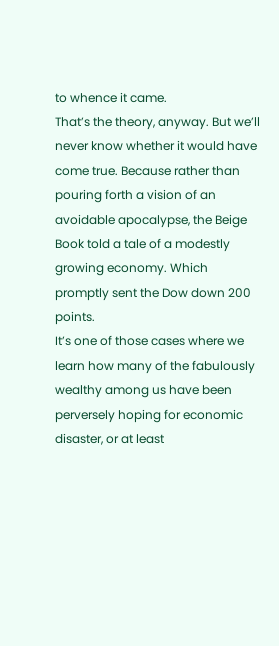to whence it came.
That’s the theory, anyway. But we’ll never know whether it would have come true. Because rather than pouring forth a vision of an avoidable apocalypse, the Beige Book told a tale of a modestly growing economy. Which promptly sent the Dow down 200 points.
It’s one of those cases where we learn how many of the fabulously wealthy among us have been perversely hoping for economic disaster, or at least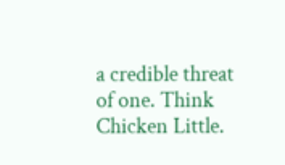a credible threat of one. Think Chicken Little.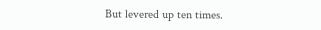But levered up ten times.